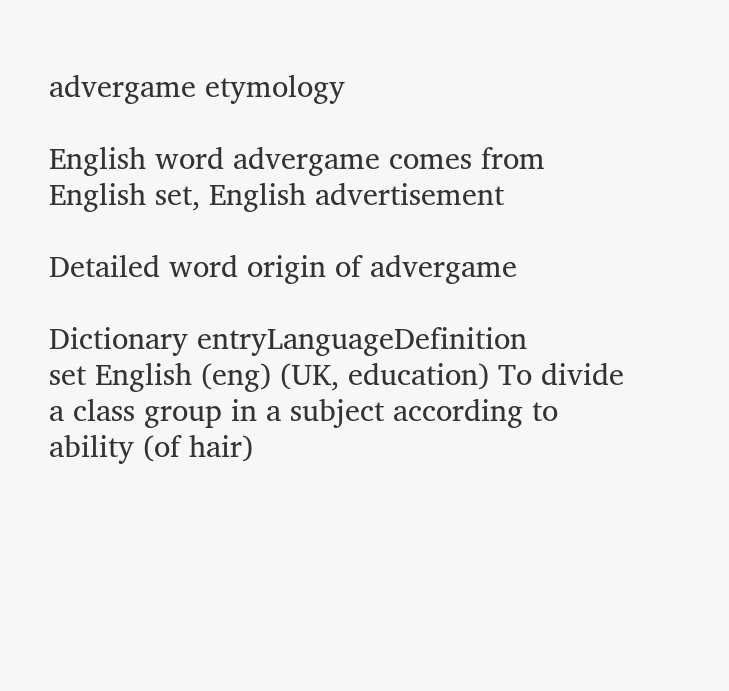advergame etymology

English word advergame comes from English set, English advertisement

Detailed word origin of advergame

Dictionary entryLanguageDefinition
set English (eng) (UK, education) To divide a class group in a subject according to ability (of hair)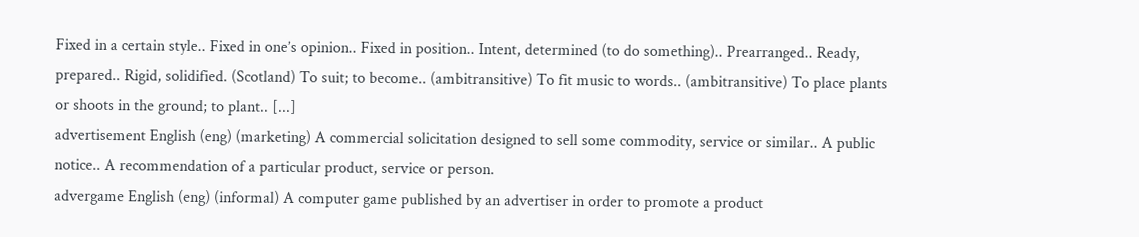Fixed in a certain style.. Fixed in one’s opinion.. Fixed in position.. Intent, determined (to do something).. Prearranged.. Ready, prepared.. Rigid, solidified. (Scotland) To suit; to become.. (ambitransitive) To fit music to words.. (ambitransitive) To place plants or shoots in the ground; to plant.. [...]
advertisement English (eng) (marketing) A commercial solicitation designed to sell some commodity, service or similar.. A public notice.. A recommendation of a particular product, service or person.
advergame English (eng) (informal) A computer game published by an advertiser in order to promote a product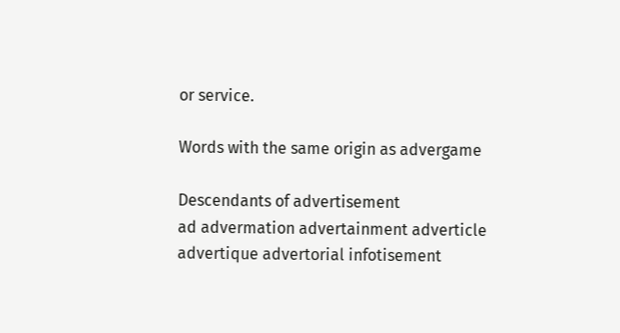or service.

Words with the same origin as advergame

Descendants of advertisement
ad advermation advertainment adverticle advertique advertorial infotisement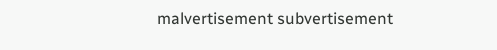malvertisement subvertisement